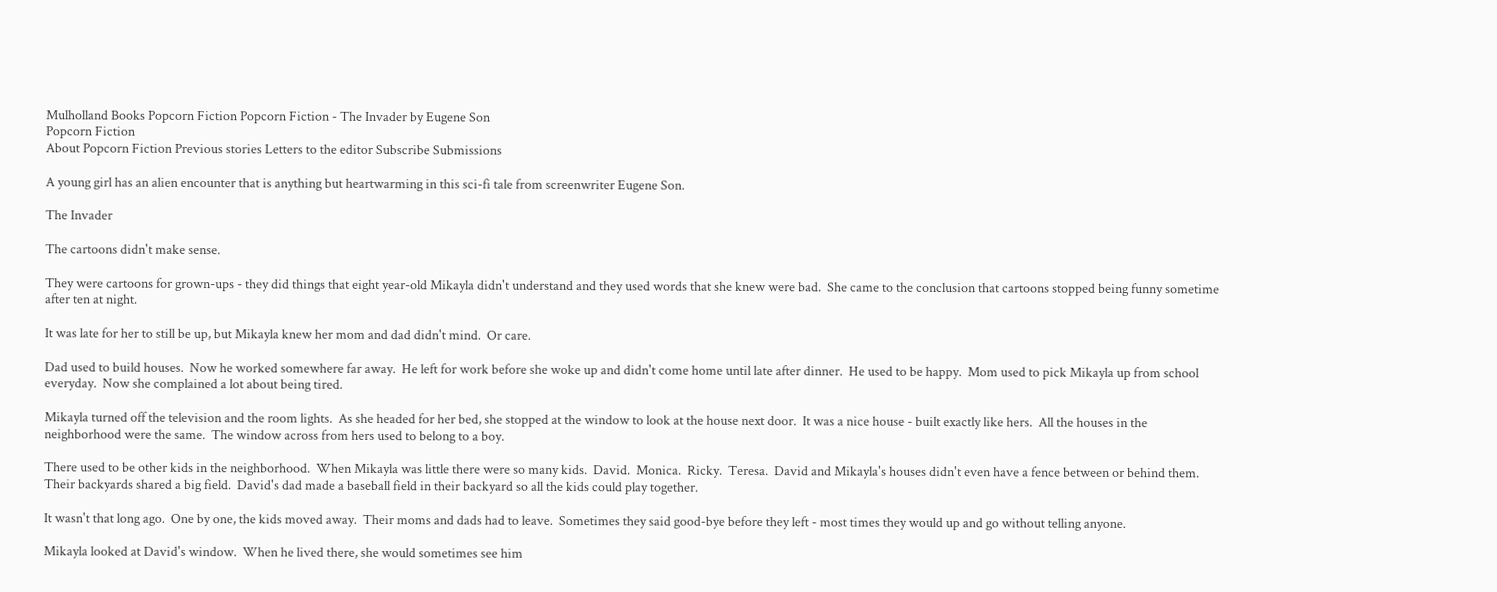Mulholland Books Popcorn Fiction Popcorn Fiction - The Invader by Eugene Son
Popcorn Fiction
About Popcorn Fiction Previous stories Letters to the editor Subscribe Submissions

A young girl has an alien encounter that is anything but heartwarming in this sci-fi tale from screenwriter Eugene Son.

The Invader

The cartoons didn't make sense.

They were cartoons for grown-ups - they did things that eight year-old Mikayla didn't understand and they used words that she knew were bad.  She came to the conclusion that cartoons stopped being funny sometime after ten at night.

It was late for her to still be up, but Mikayla knew her mom and dad didn't mind.  Or care.

Dad used to build houses.  Now he worked somewhere far away.  He left for work before she woke up and didn't come home until late after dinner.  He used to be happy.  Mom used to pick Mikayla up from school everyday.  Now she complained a lot about being tired.

Mikayla turned off the television and the room lights.  As she headed for her bed, she stopped at the window to look at the house next door.  It was a nice house - built exactly like hers.  All the houses in the neighborhood were the same.  The window across from hers used to belong to a boy.

There used to be other kids in the neighborhood.  When Mikayla was little there were so many kids.  David.  Monica.  Ricky.  Teresa.  David and Mikayla's houses didn't even have a fence between or behind them.  Their backyards shared a big field.  David's dad made a baseball field in their backyard so all the kids could play together.

It wasn't that long ago.  One by one, the kids moved away.  Their moms and dads had to leave.  Sometimes they said good-bye before they left - most times they would up and go without telling anyone.

Mikayla looked at David's window.  When he lived there, she would sometimes see him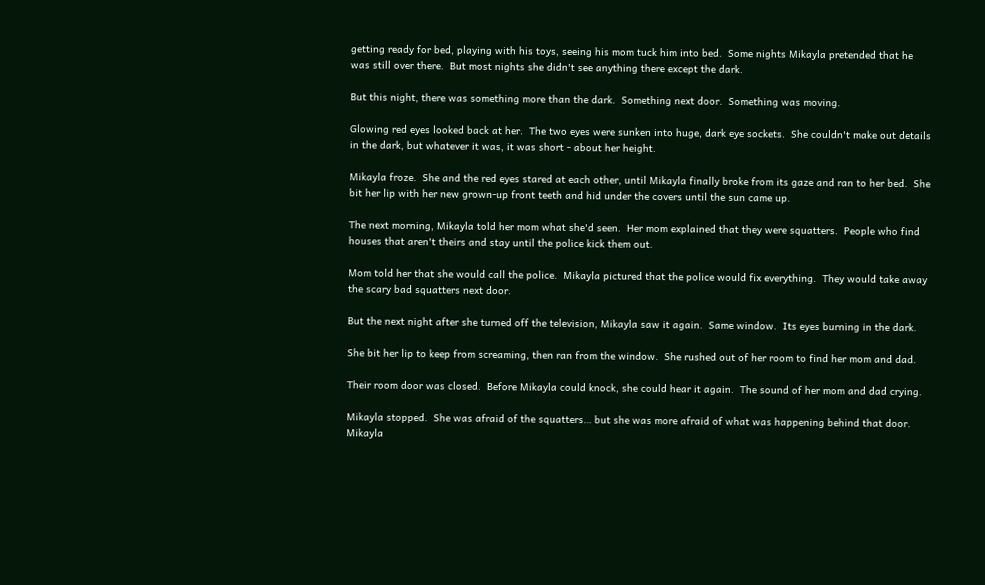getting ready for bed, playing with his toys, seeing his mom tuck him into bed.  Some nights Mikayla pretended that he was still over there.  But most nights she didn't see anything there except the dark.

But this night, there was something more than the dark.  Something next door.  Something was moving.

Glowing red eyes looked back at her.  The two eyes were sunken into huge, dark eye sockets.  She couldn't make out details in the dark, but whatever it was, it was short - about her height.

Mikayla froze.  She and the red eyes stared at each other, until Mikayla finally broke from its gaze and ran to her bed.  She bit her lip with her new grown-up front teeth and hid under the covers until the sun came up.

The next morning, Mikayla told her mom what she'd seen.  Her mom explained that they were squatters.  People who find houses that aren't theirs and stay until the police kick them out.

Mom told her that she would call the police.  Mikayla pictured that the police would fix everything.  They would take away the scary bad squatters next door.

But the next night after she turned off the television, Mikayla saw it again.  Same window.  Its eyes burning in the dark.

She bit her lip to keep from screaming, then ran from the window.  She rushed out of her room to find her mom and dad.

Their room door was closed.  Before Mikayla could knock, she could hear it again.  The sound of her mom and dad crying.

Mikayla stopped.  She was afraid of the squatters… but she was more afraid of what was happening behind that door.  Mikayla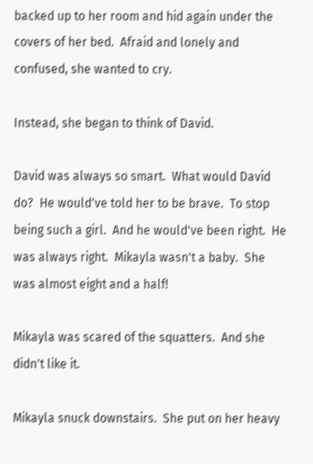backed up to her room and hid again under the covers of her bed.  Afraid and lonely and confused, she wanted to cry.

Instead, she began to think of David.

David was always so smart.  What would David do?  He would've told her to be brave.  To stop being such a girl.  And he would've been right.  He was always right.  Mikayla wasn't a baby.  She was almost eight and a half!

Mikayla was scared of the squatters.  And she didn't like it.

Mikayla snuck downstairs.  She put on her heavy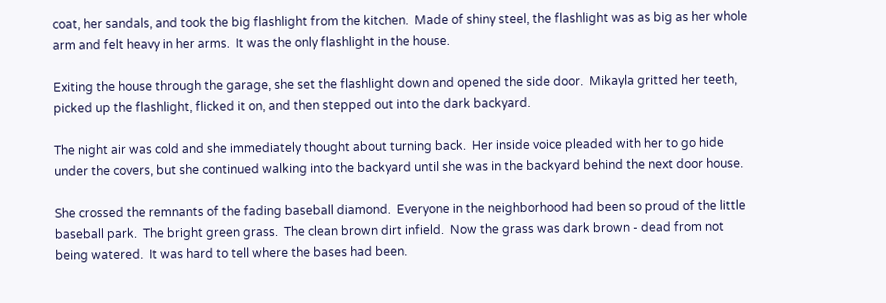coat, her sandals, and took the big flashlight from the kitchen.  Made of shiny steel, the flashlight was as big as her whole arm and felt heavy in her arms.  It was the only flashlight in the house.

Exiting the house through the garage, she set the flashlight down and opened the side door.  Mikayla gritted her teeth, picked up the flashlight, flicked it on, and then stepped out into the dark backyard.

The night air was cold and she immediately thought about turning back.  Her inside voice pleaded with her to go hide under the covers, but she continued walking into the backyard until she was in the backyard behind the next door house.

She crossed the remnants of the fading baseball diamond.  Everyone in the neighborhood had been so proud of the little baseball park.  The bright green grass.  The clean brown dirt infield.  Now the grass was dark brown - dead from not being watered.  It was hard to tell where the bases had been.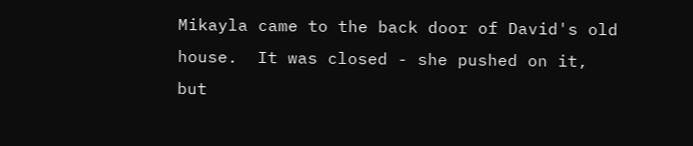Mikayla came to the back door of David's old house.  It was closed - she pushed on it, but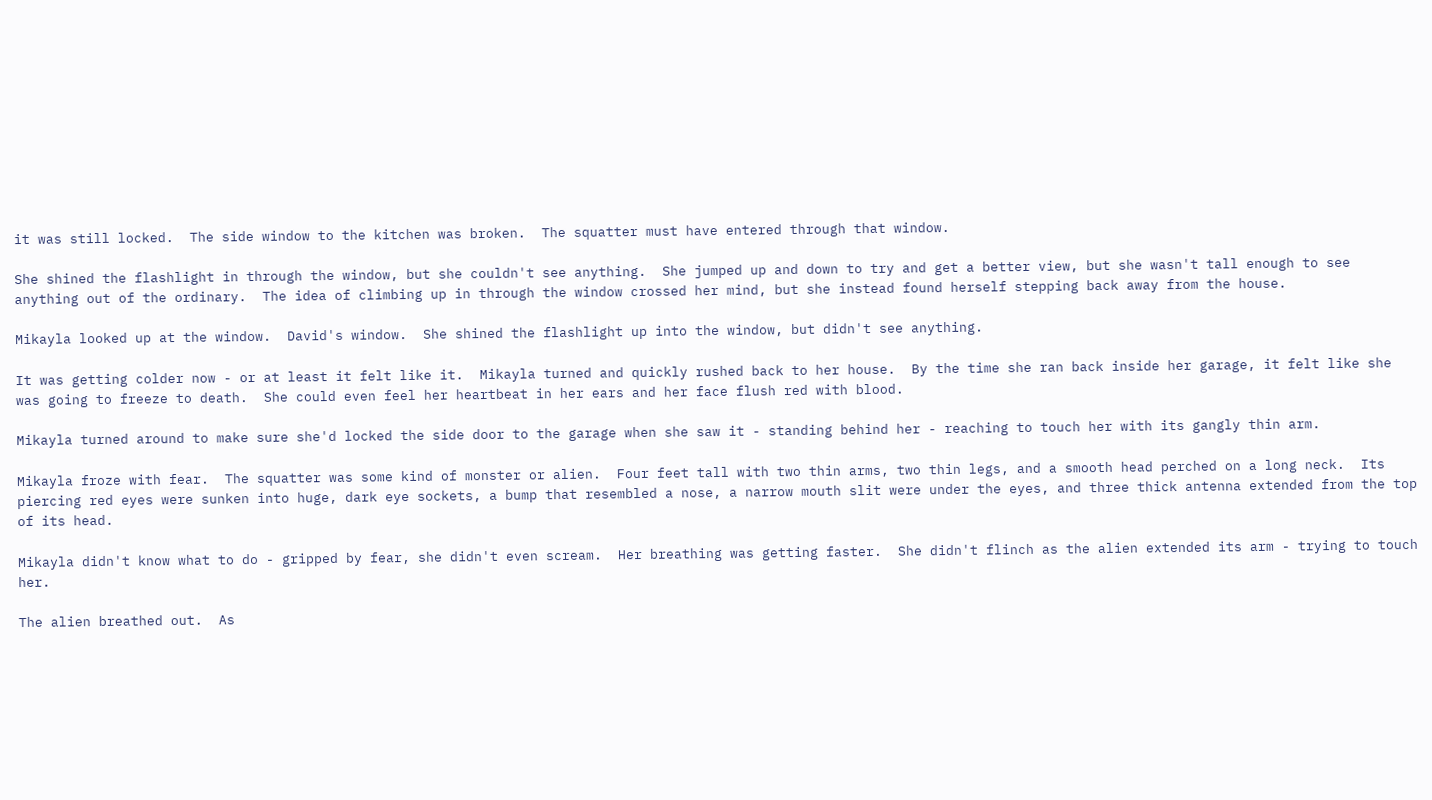it was still locked.  The side window to the kitchen was broken.  The squatter must have entered through that window.

She shined the flashlight in through the window, but she couldn't see anything.  She jumped up and down to try and get a better view, but she wasn't tall enough to see anything out of the ordinary.  The idea of climbing up in through the window crossed her mind, but she instead found herself stepping back away from the house.

Mikayla looked up at the window.  David's window.  She shined the flashlight up into the window, but didn't see anything.

It was getting colder now - or at least it felt like it.  Mikayla turned and quickly rushed back to her house.  By the time she ran back inside her garage, it felt like she was going to freeze to death.  She could even feel her heartbeat in her ears and her face flush red with blood.

Mikayla turned around to make sure she'd locked the side door to the garage when she saw it - standing behind her - reaching to touch her with its gangly thin arm.

Mikayla froze with fear.  The squatter was some kind of monster or alien.  Four feet tall with two thin arms, two thin legs, and a smooth head perched on a long neck.  Its piercing red eyes were sunken into huge, dark eye sockets, a bump that resembled a nose, a narrow mouth slit were under the eyes, and three thick antenna extended from the top of its head.

Mikayla didn't know what to do - gripped by fear, she didn't even scream.  Her breathing was getting faster.  She didn't flinch as the alien extended its arm - trying to touch her.

The alien breathed out.  As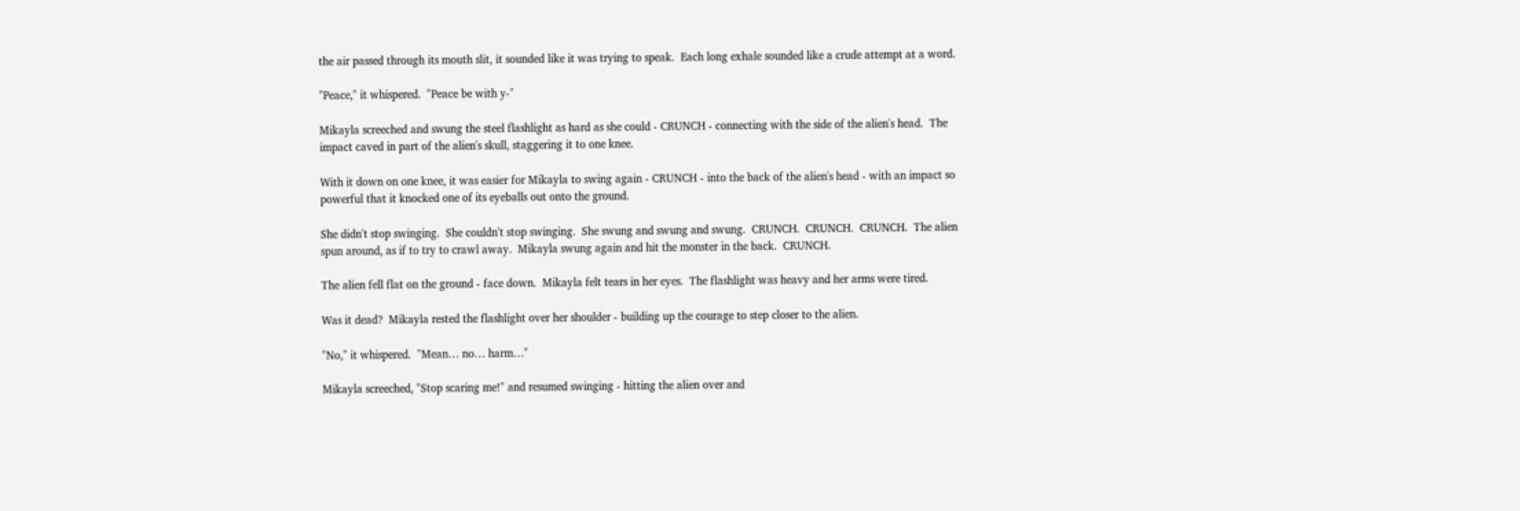the air passed through its mouth slit, it sounded like it was trying to speak.  Each long exhale sounded like a crude attempt at a word.

"Peace," it whispered.  "Peace be with y-"

Mikayla screeched and swung the steel flashlight as hard as she could - CRUNCH - connecting with the side of the alien's head.  The impact caved in part of the alien's skull, staggering it to one knee.

With it down on one knee, it was easier for Mikayla to swing again - CRUNCH - into the back of the alien's head - with an impact so powerful that it knocked one of its eyeballs out onto the ground.

She didn't stop swinging.  She couldn't stop swinging.  She swung and swung and swung.  CRUNCH.  CRUNCH.  CRUNCH.  The alien spun around, as if to try to crawl away.  Mikayla swung again and hit the monster in the back.  CRUNCH.

The alien fell flat on the ground - face down.  Mikayla felt tears in her eyes.  The flashlight was heavy and her arms were tired.

Was it dead?  Mikayla rested the flashlight over her shoulder - building up the courage to step closer to the alien.

"No," it whispered.  "Mean… no… harm…"

Mikayla screeched, "Stop scaring me!" and resumed swinging - hitting the alien over and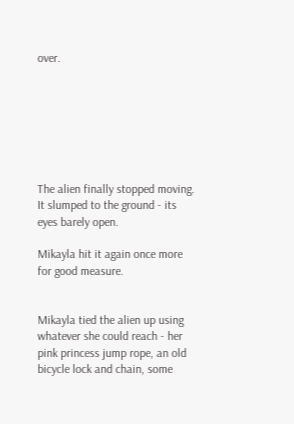over.







The alien finally stopped moving.  It slumped to the ground - its eyes barely open.

Mikayla hit it again once more for good measure.


Mikayla tied the alien up using whatever she could reach - her pink princess jump rope, an old bicycle lock and chain, some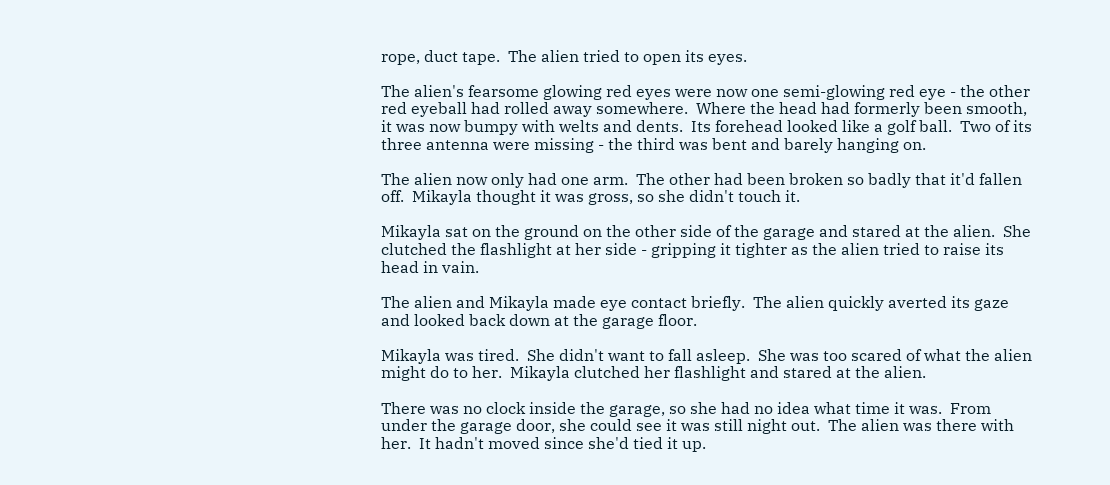rope, duct tape.  The alien tried to open its eyes.

The alien's fearsome glowing red eyes were now one semi-glowing red eye - the other red eyeball had rolled away somewhere.  Where the head had formerly been smooth, it was now bumpy with welts and dents.  Its forehead looked like a golf ball.  Two of its three antenna were missing - the third was bent and barely hanging on.

The alien now only had one arm.  The other had been broken so badly that it'd fallen off.  Mikayla thought it was gross, so she didn't touch it.

Mikayla sat on the ground on the other side of the garage and stared at the alien.  She clutched the flashlight at her side - gripping it tighter as the alien tried to raise its head in vain.

The alien and Mikayla made eye contact briefly.  The alien quickly averted its gaze and looked back down at the garage floor.

Mikayla was tired.  She didn't want to fall asleep.  She was too scared of what the alien might do to her.  Mikayla clutched her flashlight and stared at the alien.

There was no clock inside the garage, so she had no idea what time it was.  From under the garage door, she could see it was still night out.  The alien was there with her.  It hadn't moved since she'd tied it up.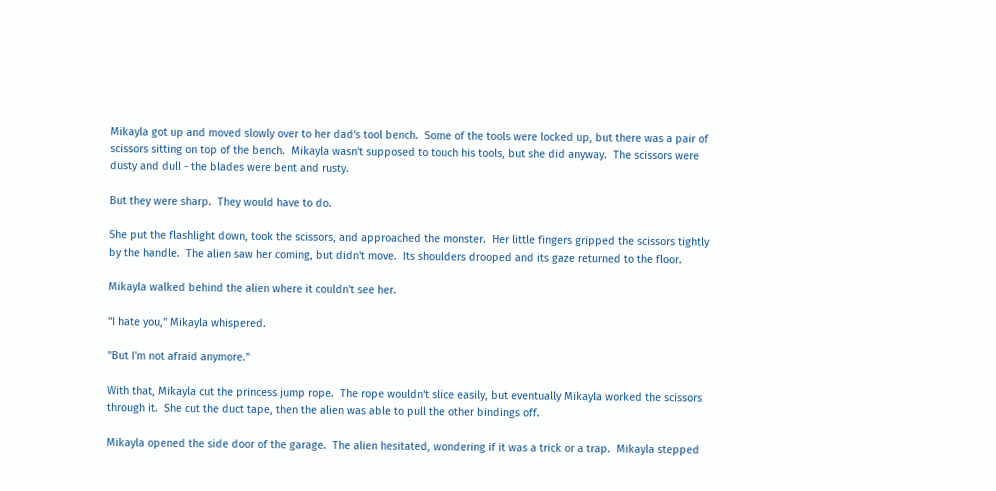Mikayla got up and moved slowly over to her dad's tool bench.  Some of the tools were locked up, but there was a pair of scissors sitting on top of the bench.  Mikayla wasn't supposed to touch his tools, but she did anyway.  The scissors were dusty and dull - the blades were bent and rusty.

But they were sharp.  They would have to do.

She put the flashlight down, took the scissors, and approached the monster.  Her little fingers gripped the scissors tightly by the handle.  The alien saw her coming, but didn't move.  Its shoulders drooped and its gaze returned to the floor.

Mikayla walked behind the alien where it couldn't see her.

"I hate you," Mikayla whispered.

"But I'm not afraid anymore."

With that, Mikayla cut the princess jump rope.  The rope wouldn't slice easily, but eventually Mikayla worked the scissors through it.  She cut the duct tape, then the alien was able to pull the other bindings off.

Mikayla opened the side door of the garage.  The alien hesitated, wondering if it was a trick or a trap.  Mikayla stepped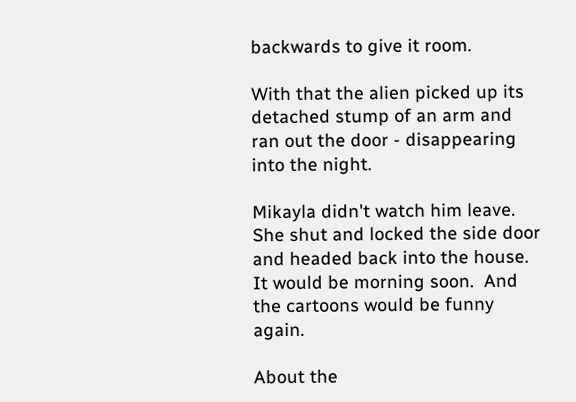backwards to give it room.

With that the alien picked up its detached stump of an arm and ran out the door - disappearing into the night.

Mikayla didn't watch him leave.  She shut and locked the side door and headed back into the house.  It would be morning soon.  And the cartoons would be funny again.

About the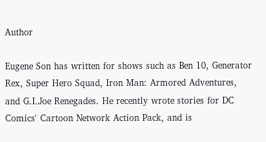Author

Eugene Son has written for shows such as Ben 10, Generator Rex, Super Hero Squad, Iron Man: Armored Adventures, and G.I.Joe Renegades. He recently wrote stories for DC Comics' Cartoon Network Action Pack, and is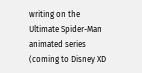writing on the Ultimate Spider-Man animated series (coming to Disney XD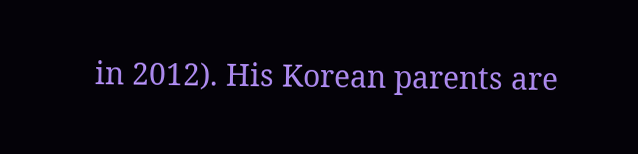in 2012). His Korean parents are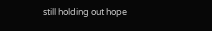still holding out hope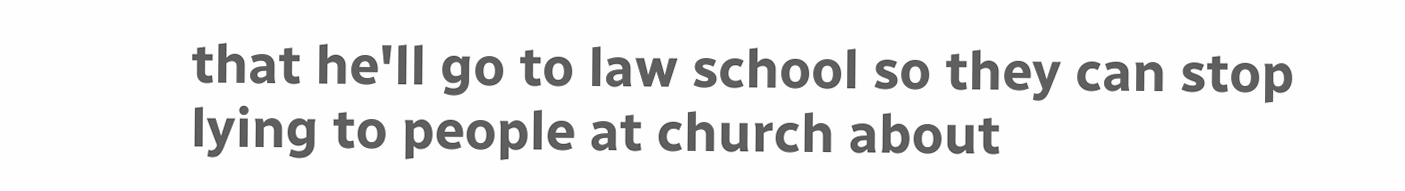that he'll go to law school so they can stop lying to people at church about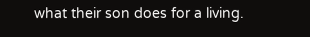what their son does for a living.